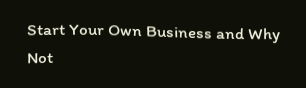Start Your Own Business and Why Not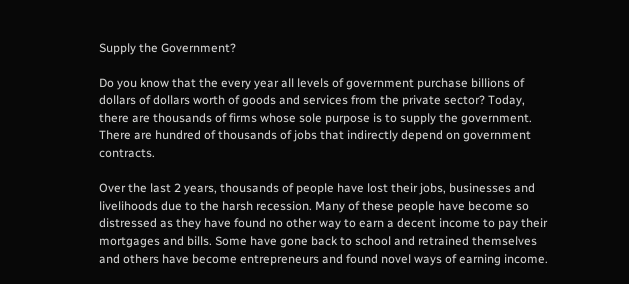Supply the Government?

Do you know that the every year all levels of government purchase billions of dollars of dollars worth of goods and services from the private sector? Today, there are thousands of firms whose sole purpose is to supply the government. There are hundred of thousands of jobs that indirectly depend on government contracts.

Over the last 2 years, thousands of people have lost their jobs, businesses and livelihoods due to the harsh recession. Many of these people have become so distressed as they have found no other way to earn a decent income to pay their mortgages and bills. Some have gone back to school and retrained themselves and others have become entrepreneurs and found novel ways of earning income.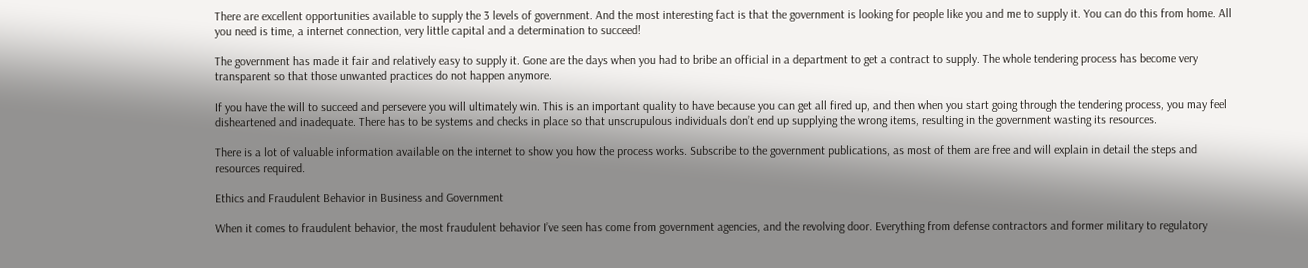There are excellent opportunities available to supply the 3 levels of government. And the most interesting fact is that the government is looking for people like you and me to supply it. You can do this from home. All you need is time, a internet connection, very little capital and a determination to succeed!

The government has made it fair and relatively easy to supply it. Gone are the days when you had to bribe an official in a department to get a contract to supply. The whole tendering process has become very transparent so that those unwanted practices do not happen anymore.

If you have the will to succeed and persevere you will ultimately win. This is an important quality to have because you can get all fired up, and then when you start going through the tendering process, you may feel disheartened and inadequate. There has to be systems and checks in place so that unscrupulous individuals don’t end up supplying the wrong items, resulting in the government wasting its resources.

There is a lot of valuable information available on the internet to show you how the process works. Subscribe to the government publications, as most of them are free and will explain in detail the steps and resources required.

Ethics and Fraudulent Behavior in Business and Government

When it comes to fraudulent behavior, the most fraudulent behavior I’ve seen has come from government agencies, and the revolving door. Everything from defense contractors and former military to regulatory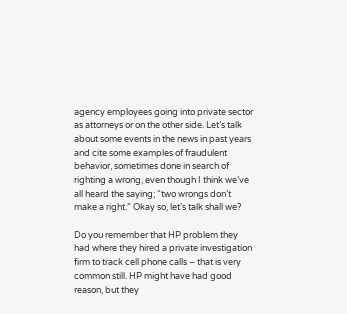agency employees going into private sector as attorneys or on the other side. Let’s talk about some events in the news in past years and cite some examples of fraudulent behavior, sometimes done in search of righting a wrong, even though I think we’ve all heard the saying; “two wrongs don’t make a right.” Okay so, let’s talk shall we?

Do you remember that HP problem they had where they hired a private investigation firm to track cell phone calls – that is very common still. HP might have had good reason, but they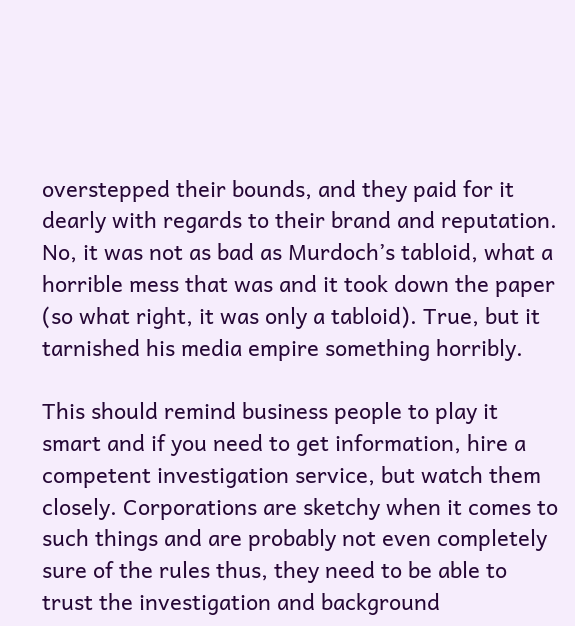overstepped their bounds, and they paid for it dearly with regards to their brand and reputation. No, it was not as bad as Murdoch’s tabloid, what a horrible mess that was and it took down the paper (so what right, it was only a tabloid). True, but it tarnished his media empire something horribly.

This should remind business people to play it smart and if you need to get information, hire a competent investigation service, but watch them closely. Corporations are sketchy when it comes to such things and are probably not even completely sure of the rules thus, they need to be able to trust the investigation and background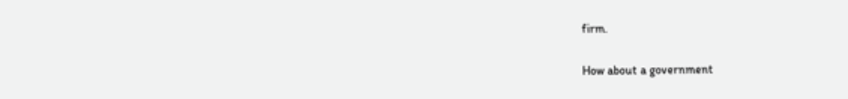firm.

How about a government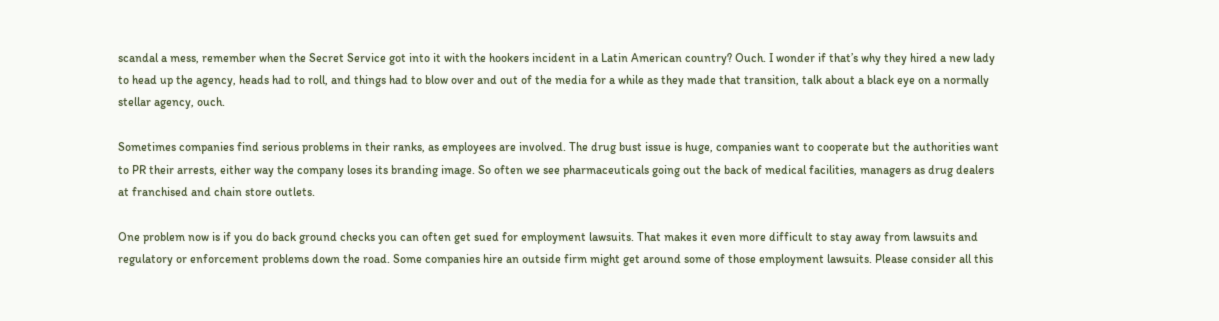scandal a mess, remember when the Secret Service got into it with the hookers incident in a Latin American country? Ouch. I wonder if that’s why they hired a new lady to head up the agency, heads had to roll, and things had to blow over and out of the media for a while as they made that transition, talk about a black eye on a normally stellar agency, ouch.

Sometimes companies find serious problems in their ranks, as employees are involved. The drug bust issue is huge, companies want to cooperate but the authorities want to PR their arrests, either way the company loses its branding image. So often we see pharmaceuticals going out the back of medical facilities, managers as drug dealers at franchised and chain store outlets.

One problem now is if you do back ground checks you can often get sued for employment lawsuits. That makes it even more difficult to stay away from lawsuits and regulatory or enforcement problems down the road. Some companies hire an outside firm might get around some of those employment lawsuits. Please consider all this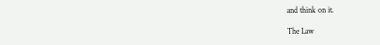and think on it.

The Law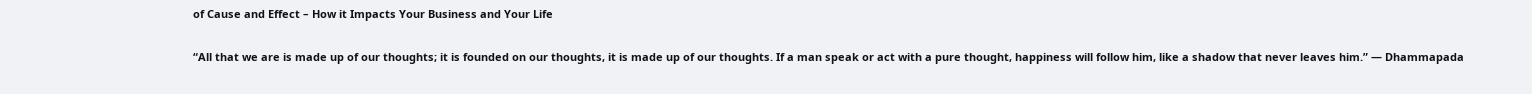of Cause and Effect – How it Impacts Your Business and Your Life

“All that we are is made up of our thoughts; it is founded on our thoughts, it is made up of our thoughts. If a man speak or act with a pure thought, happiness will follow him, like a shadow that never leaves him.” — Dhammapada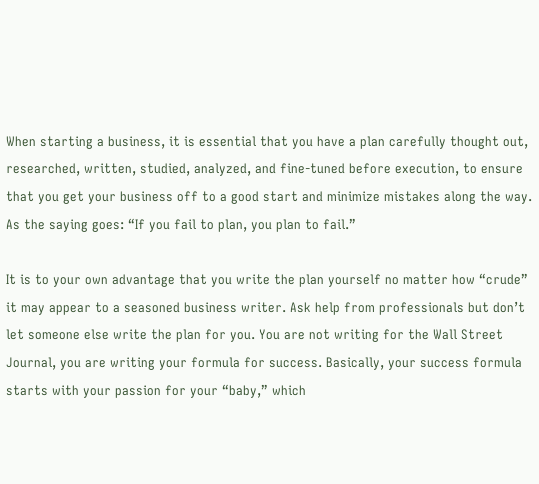When starting a business, it is essential that you have a plan carefully thought out, researched, written, studied, analyzed, and fine-tuned before execution, to ensure that you get your business off to a good start and minimize mistakes along the way. As the saying goes: “If you fail to plan, you plan to fail.”

It is to your own advantage that you write the plan yourself no matter how “crude” it may appear to a seasoned business writer. Ask help from professionals but don’t let someone else write the plan for you. You are not writing for the Wall Street Journal, you are writing your formula for success. Basically, your success formula starts with your passion for your “baby,” which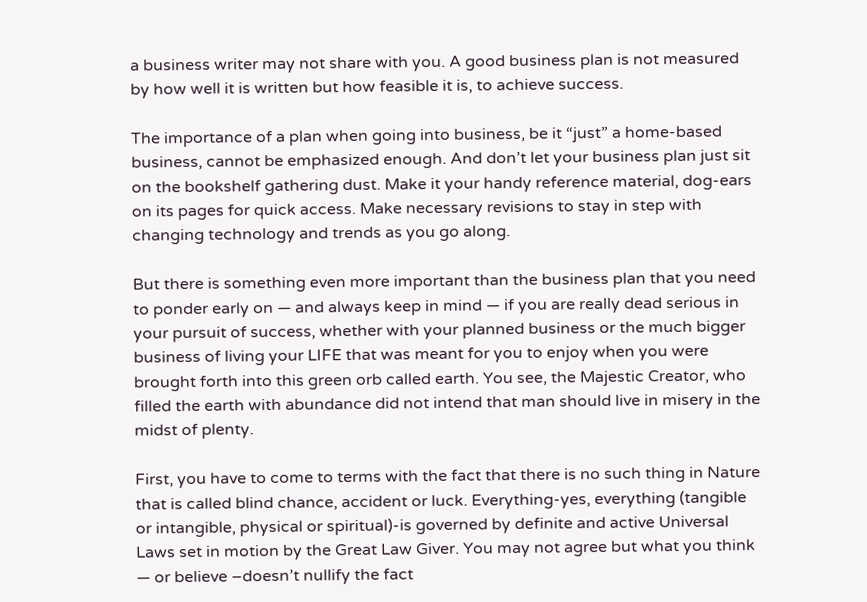a business writer may not share with you. A good business plan is not measured by how well it is written but how feasible it is, to achieve success.

The importance of a plan when going into business, be it “just” a home-based business, cannot be emphasized enough. And don’t let your business plan just sit on the bookshelf gathering dust. Make it your handy reference material, dog-ears on its pages for quick access. Make necessary revisions to stay in step with changing technology and trends as you go along.

But there is something even more important than the business plan that you need to ponder early on — and always keep in mind — if you are really dead serious in your pursuit of success, whether with your planned business or the much bigger business of living your LIFE that was meant for you to enjoy when you were brought forth into this green orb called earth. You see, the Majestic Creator, who filled the earth with abundance did not intend that man should live in misery in the midst of plenty.

First, you have to come to terms with the fact that there is no such thing in Nature that is called blind chance, accident or luck. Everything-yes, everything (tangible or intangible, physical or spiritual)-is governed by definite and active Universal Laws set in motion by the Great Law Giver. You may not agree but what you think — or believe –doesn’t nullify the fact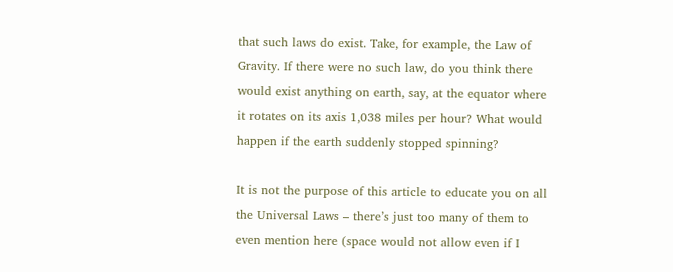that such laws do exist. Take, for example, the Law of Gravity. If there were no such law, do you think there would exist anything on earth, say, at the equator where it rotates on its axis 1,038 miles per hour? What would happen if the earth suddenly stopped spinning?

It is not the purpose of this article to educate you on all the Universal Laws – there’s just too many of them to even mention here (space would not allow even if I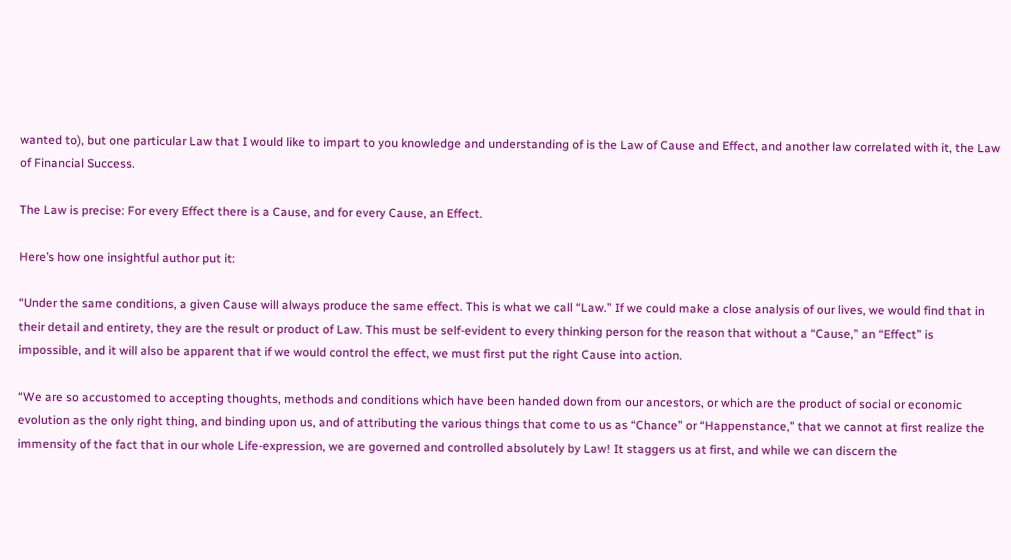wanted to), but one particular Law that I would like to impart to you knowledge and understanding of is the Law of Cause and Effect, and another law correlated with it, the Law of Financial Success.

The Law is precise: For every Effect there is a Cause, and for every Cause, an Effect.

Here’s how one insightful author put it:

“Under the same conditions, a given Cause will always produce the same effect. This is what we call “Law.” If we could make a close analysis of our lives, we would find that in their detail and entirety, they are the result or product of Law. This must be self-evident to every thinking person for the reason that without a “Cause,” an “Effect” is impossible, and it will also be apparent that if we would control the effect, we must first put the right Cause into action.

“We are so accustomed to accepting thoughts, methods and conditions which have been handed down from our ancestors, or which are the product of social or economic evolution as the only right thing, and binding upon us, and of attributing the various things that come to us as “Chance” or “Happenstance,” that we cannot at first realize the immensity of the fact that in our whole Life-expression, we are governed and controlled absolutely by Law! It staggers us at first, and while we can discern the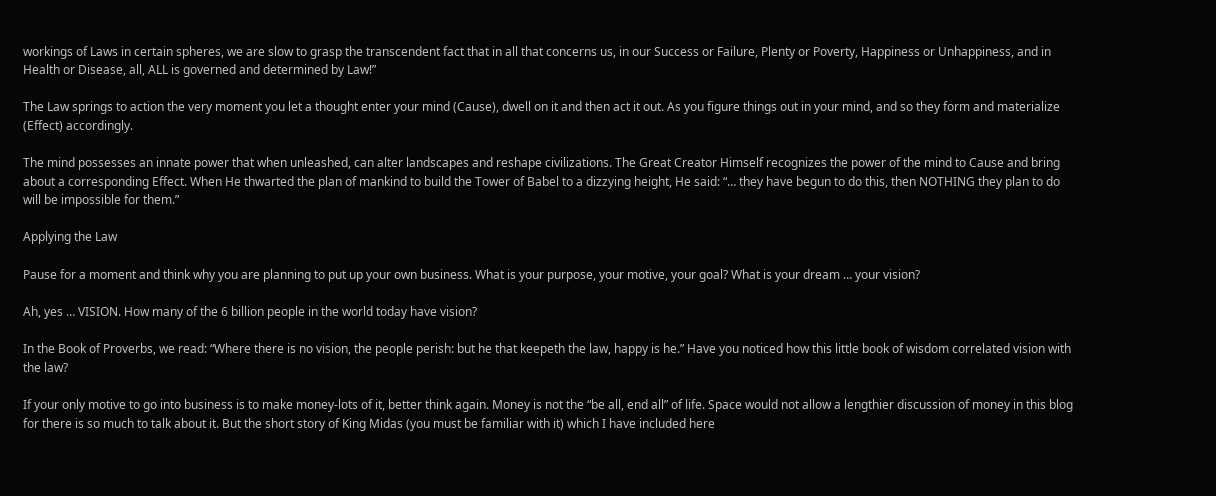workings of Laws in certain spheres, we are slow to grasp the transcendent fact that in all that concerns us, in our Success or Failure, Plenty or Poverty, Happiness or Unhappiness, and in Health or Disease, all, ALL is governed and determined by Law!”

The Law springs to action the very moment you let a thought enter your mind (Cause), dwell on it and then act it out. As you figure things out in your mind, and so they form and materialize (Effect) accordingly.

The mind possesses an innate power that when unleashed, can alter landscapes and reshape civilizations. The Great Creator Himself recognizes the power of the mind to Cause and bring about a corresponding Effect. When He thwarted the plan of mankind to build the Tower of Babel to a dizzying height, He said: “… they have begun to do this, then NOTHING they plan to do will be impossible for them.”

Applying the Law

Pause for a moment and think why you are planning to put up your own business. What is your purpose, your motive, your goal? What is your dream … your vision?

Ah, yes … VISION. How many of the 6 billion people in the world today have vision?

In the Book of Proverbs, we read: “Where there is no vision, the people perish: but he that keepeth the law, happy is he.” Have you noticed how this little book of wisdom correlated vision with the law?

If your only motive to go into business is to make money-lots of it, better think again. Money is not the “be all, end all” of life. Space would not allow a lengthier discussion of money in this blog for there is so much to talk about it. But the short story of King Midas (you must be familiar with it) which I have included here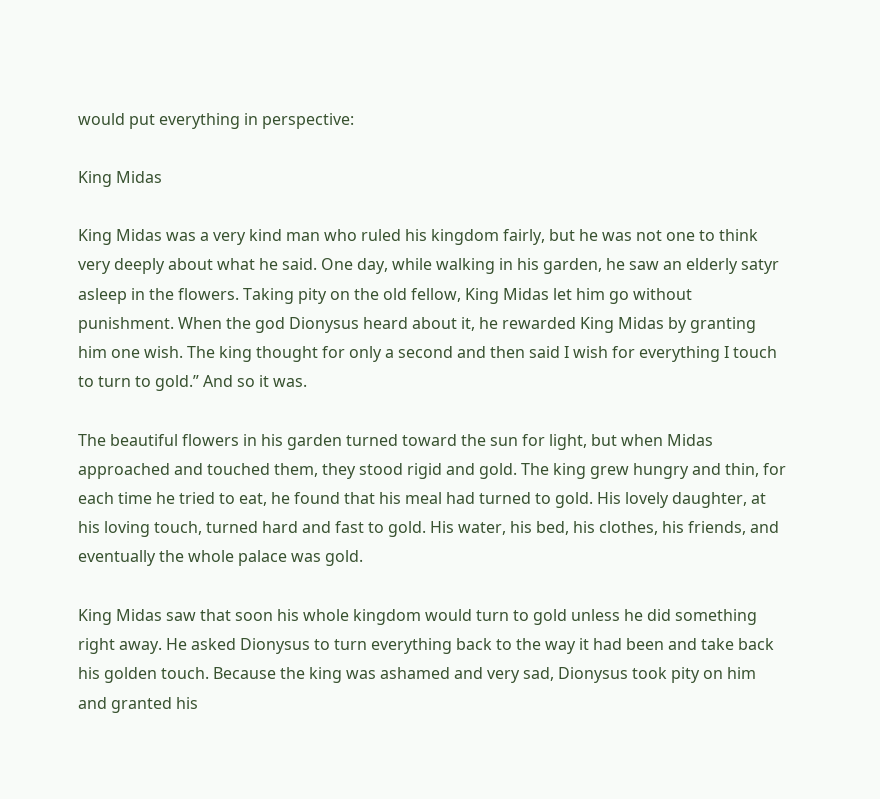would put everything in perspective:

King Midas

King Midas was a very kind man who ruled his kingdom fairly, but he was not one to think very deeply about what he said. One day, while walking in his garden, he saw an elderly satyr asleep in the flowers. Taking pity on the old fellow, King Midas let him go without punishment. When the god Dionysus heard about it, he rewarded King Midas by granting him one wish. The king thought for only a second and then said I wish for everything I touch to turn to gold.” And so it was.

The beautiful flowers in his garden turned toward the sun for light, but when Midas approached and touched them, they stood rigid and gold. The king grew hungry and thin, for each time he tried to eat, he found that his meal had turned to gold. His lovely daughter, at his loving touch, turned hard and fast to gold. His water, his bed, his clothes, his friends, and eventually the whole palace was gold.

King Midas saw that soon his whole kingdom would turn to gold unless he did something right away. He asked Dionysus to turn everything back to the way it had been and take back his golden touch. Because the king was ashamed and very sad, Dionysus took pity on him and granted his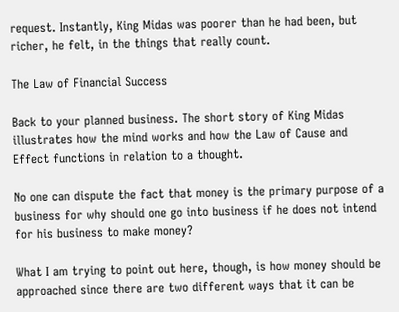request. Instantly, King Midas was poorer than he had been, but richer, he felt, in the things that really count.

The Law of Financial Success

Back to your planned business. The short story of King Midas illustrates how the mind works and how the Law of Cause and Effect functions in relation to a thought.

No one can dispute the fact that money is the primary purpose of a business for why should one go into business if he does not intend for his business to make money?

What I am trying to point out here, though, is how money should be approached since there are two different ways that it can be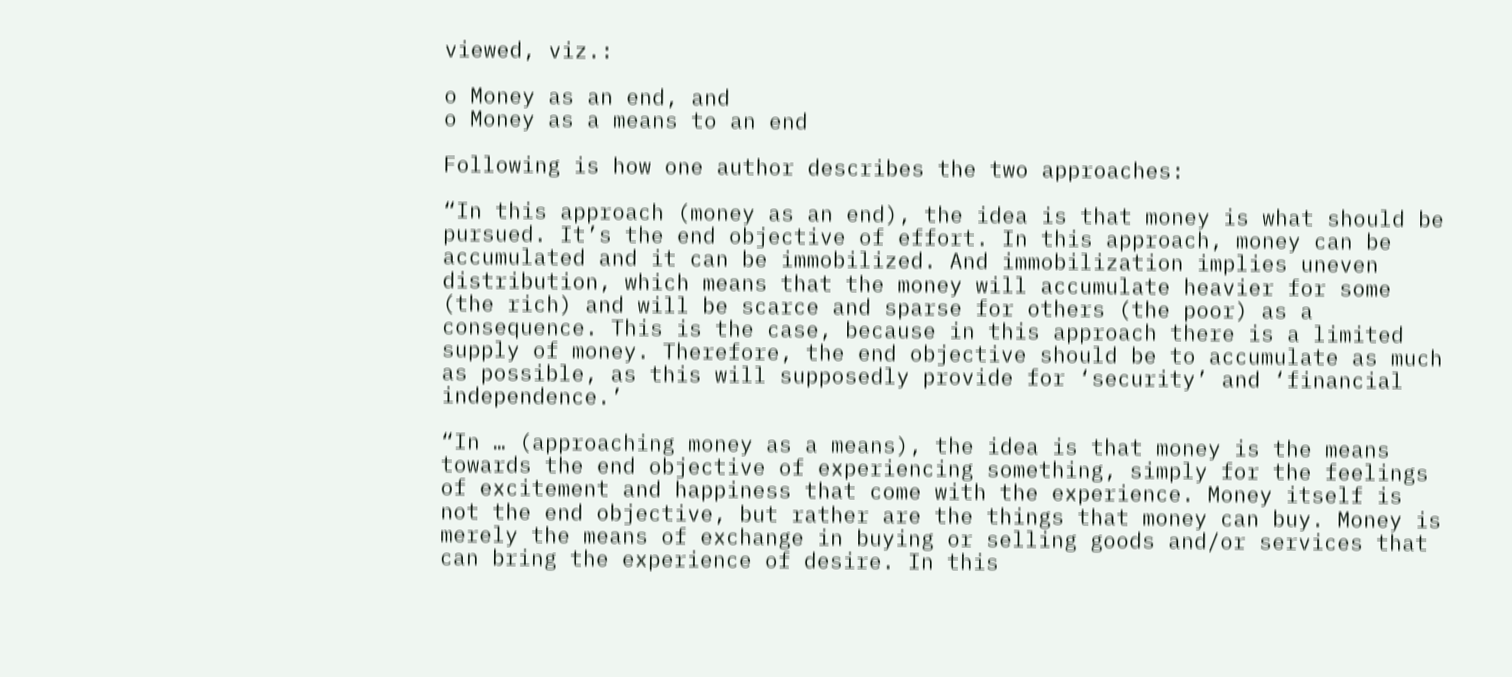viewed, viz.:

o Money as an end, and
o Money as a means to an end

Following is how one author describes the two approaches:

“In this approach (money as an end), the idea is that money is what should be pursued. It’s the end objective of effort. In this approach, money can be accumulated and it can be immobilized. And immobilization implies uneven distribution, which means that the money will accumulate heavier for some (the rich) and will be scarce and sparse for others (the poor) as a consequence. This is the case, because in this approach there is a limited supply of money. Therefore, the end objective should be to accumulate as much as possible, as this will supposedly provide for ‘security’ and ‘financial independence.’

“In … (approaching money as a means), the idea is that money is the means towards the end objective of experiencing something, simply for the feelings of excitement and happiness that come with the experience. Money itself is not the end objective, but rather are the things that money can buy. Money is merely the means of exchange in buying or selling goods and/or services that can bring the experience of desire. In this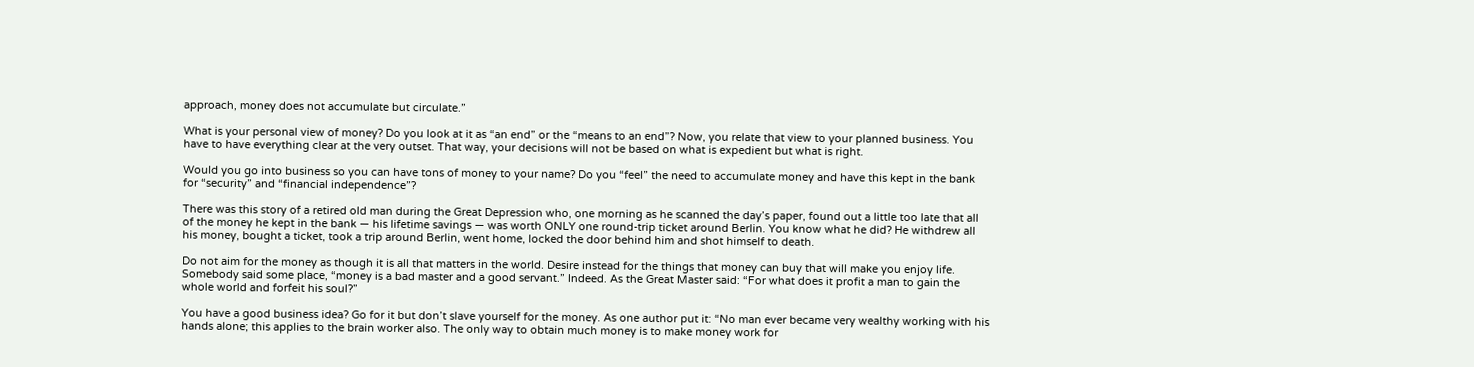approach, money does not accumulate but circulate.”

What is your personal view of money? Do you look at it as “an end” or the “means to an end”? Now, you relate that view to your planned business. You have to have everything clear at the very outset. That way, your decisions will not be based on what is expedient but what is right.

Would you go into business so you can have tons of money to your name? Do you “feel” the need to accumulate money and have this kept in the bank for “security” and “financial independence”?

There was this story of a retired old man during the Great Depression who, one morning as he scanned the day’s paper, found out a little too late that all of the money he kept in the bank — his lifetime savings — was worth ONLY one round-trip ticket around Berlin. You know what he did? He withdrew all his money, bought a ticket, took a trip around Berlin, went home, locked the door behind him and shot himself to death.

Do not aim for the money as though it is all that matters in the world. Desire instead for the things that money can buy that will make you enjoy life. Somebody said some place, “money is a bad master and a good servant.” Indeed. As the Great Master said: “For what does it profit a man to gain the whole world and forfeit his soul?”

You have a good business idea? Go for it but don’t slave yourself for the money. As one author put it: “No man ever became very wealthy working with his hands alone; this applies to the brain worker also. The only way to obtain much money is to make money work for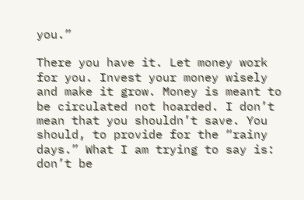you.”

There you have it. Let money work for you. Invest your money wisely and make it grow. Money is meant to be circulated not hoarded. I don’t mean that you shouldn’t save. You should, to provide for the “rainy days.” What I am trying to say is: don’t be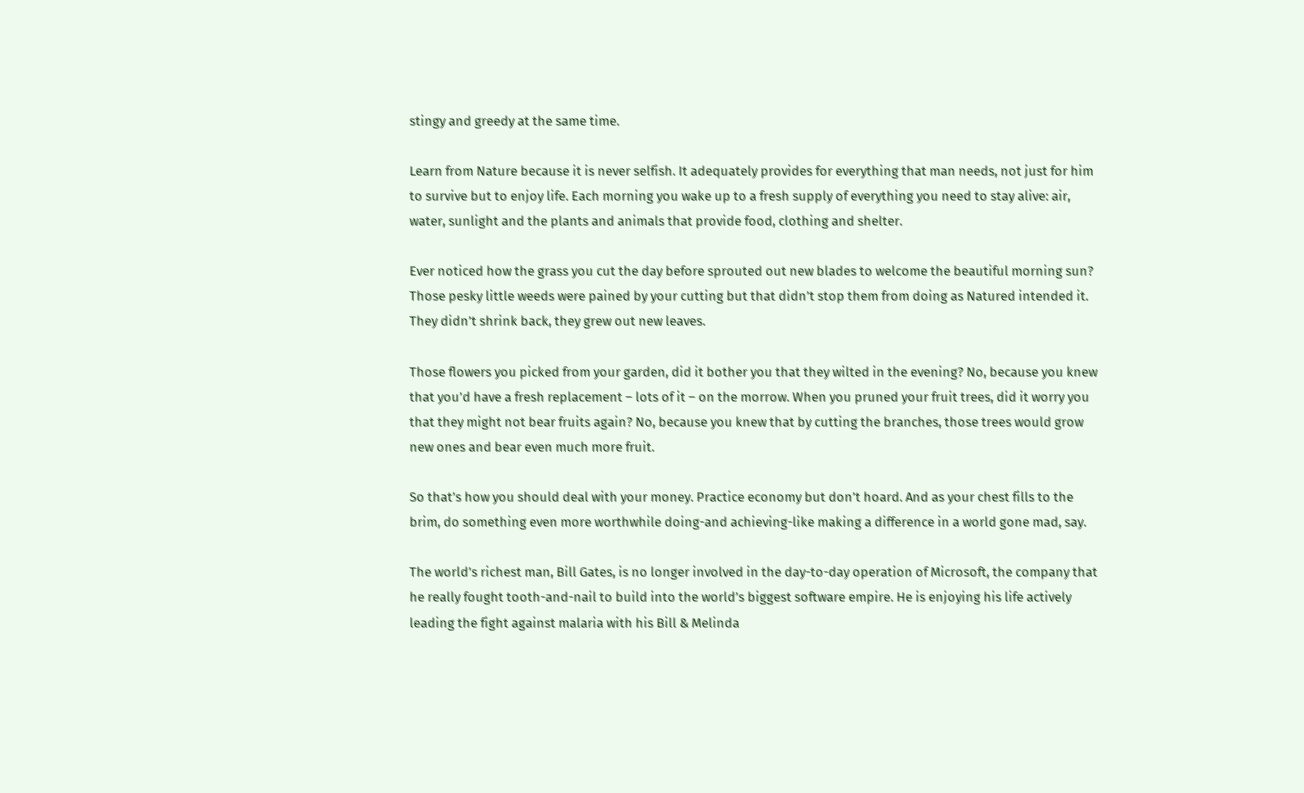stingy and greedy at the same time.

Learn from Nature because it is never selfish. It adequately provides for everything that man needs, not just for him to survive but to enjoy life. Each morning you wake up to a fresh supply of everything you need to stay alive: air, water, sunlight and the plants and animals that provide food, clothing and shelter.

Ever noticed how the grass you cut the day before sprouted out new blades to welcome the beautiful morning sun? Those pesky little weeds were pained by your cutting but that didn’t stop them from doing as Natured intended it. They didn’t shrink back, they grew out new leaves.

Those flowers you picked from your garden, did it bother you that they wilted in the evening? No, because you knew that you’d have a fresh replacement – lots of it – on the morrow. When you pruned your fruit trees, did it worry you that they might not bear fruits again? No, because you knew that by cutting the branches, those trees would grow new ones and bear even much more fruit.

So that’s how you should deal with your money. Practice economy but don’t hoard. And as your chest fills to the brim, do something even more worthwhile doing-and achieving-like making a difference in a world gone mad, say.

The world’s richest man, Bill Gates, is no longer involved in the day-to-day operation of Microsoft, the company that he really fought tooth-and-nail to build into the world’s biggest software empire. He is enjoying his life actively leading the fight against malaria with his Bill & Melinda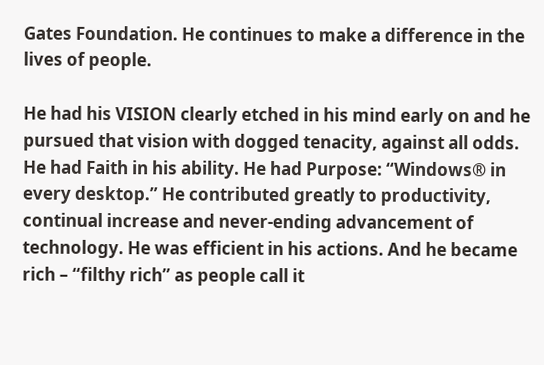Gates Foundation. He continues to make a difference in the lives of people.

He had his VISION clearly etched in his mind early on and he pursued that vision with dogged tenacity, against all odds. He had Faith in his ability. He had Purpose: “Windows® in every desktop.” He contributed greatly to productivity, continual increase and never-ending advancement of technology. He was efficient in his actions. And he became rich – “filthy rich” as people call it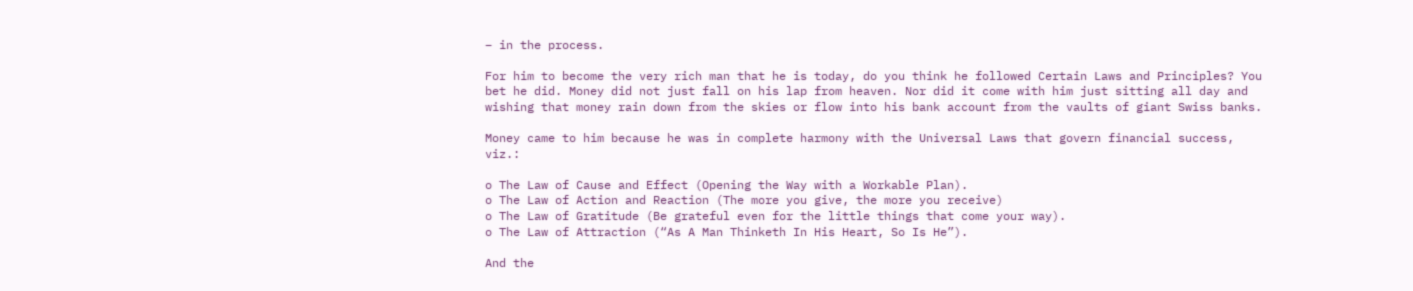– in the process.

For him to become the very rich man that he is today, do you think he followed Certain Laws and Principles? You bet he did. Money did not just fall on his lap from heaven. Nor did it come with him just sitting all day and wishing that money rain down from the skies or flow into his bank account from the vaults of giant Swiss banks.

Money came to him because he was in complete harmony with the Universal Laws that govern financial success, viz.:

o The Law of Cause and Effect (Opening the Way with a Workable Plan).
o The Law of Action and Reaction (The more you give, the more you receive)
o The Law of Gratitude (Be grateful even for the little things that come your way).
o The Law of Attraction (“As A Man Thinketh In His Heart, So Is He”).

And the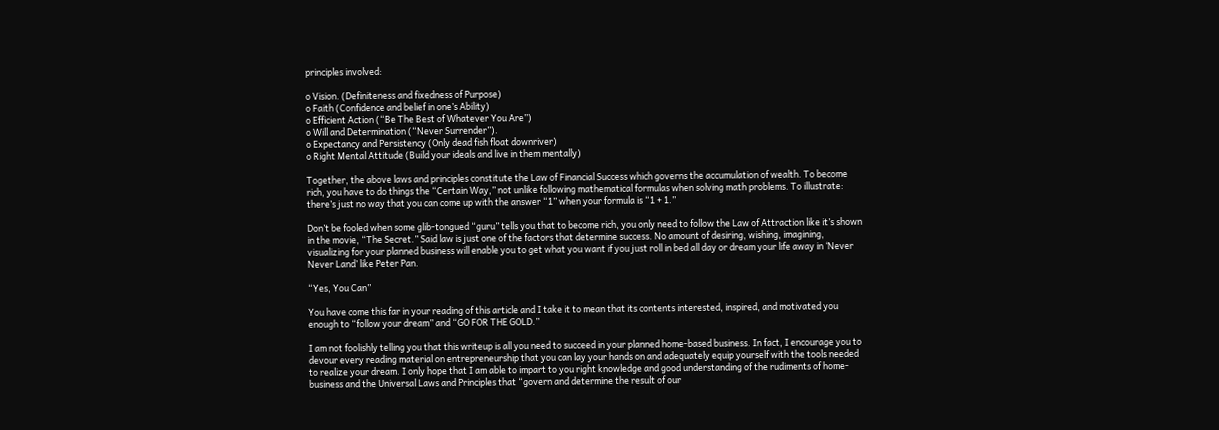principles involved:

o Vision. (Definiteness and fixedness of Purpose)
o Faith (Confidence and belief in one’s Ability)
o Efficient Action (“Be The Best of Whatever You Are”)
o Will and Determination (“Never Surrender”).
o Expectancy and Persistency (Only dead fish float downriver)
o Right Mental Attitude (Build your ideals and live in them mentally)

Together, the above laws and principles constitute the Law of Financial Success which governs the accumulation of wealth. To become rich, you have to do things the “Certain Way,” not unlike following mathematical formulas when solving math problems. To illustrate: there’s just no way that you can come up with the answer “1” when your formula is “1 + 1.”

Don’t be fooled when some glib-tongued “guru” tells you that to become rich, you only need to follow the Law of Attraction like it’s shown in the movie, “The Secret.” Said law is just one of the factors that determine success. No amount of desiring, wishing, imagining, visualizing for your planned business will enable you to get what you want if you just roll in bed all day or dream your life away in ‘Never Never Land’ like Peter Pan.

“Yes, You Can”

You have come this far in your reading of this article and I take it to mean that its contents interested, inspired, and motivated you enough to “follow your dream” and “GO FOR THE GOLD.”

I am not foolishly telling you that this writeup is all you need to succeed in your planned home-based business. In fact, I encourage you to devour every reading material on entrepreneurship that you can lay your hands on and adequately equip yourself with the tools needed to realize your dream. I only hope that I am able to impart to you right knowledge and good understanding of the rudiments of home-business and the Universal Laws and Principles that “govern and determine the result of our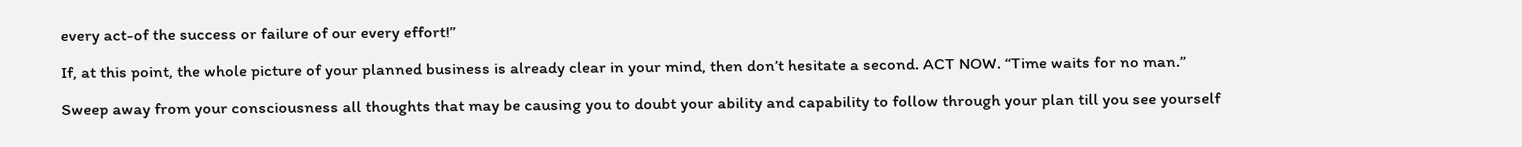every act-of the success or failure of our every effort!”

If, at this point, the whole picture of your planned business is already clear in your mind, then don’t hesitate a second. ACT NOW. “Time waits for no man.”

Sweep away from your consciousness all thoughts that may be causing you to doubt your ability and capability to follow through your plan till you see yourself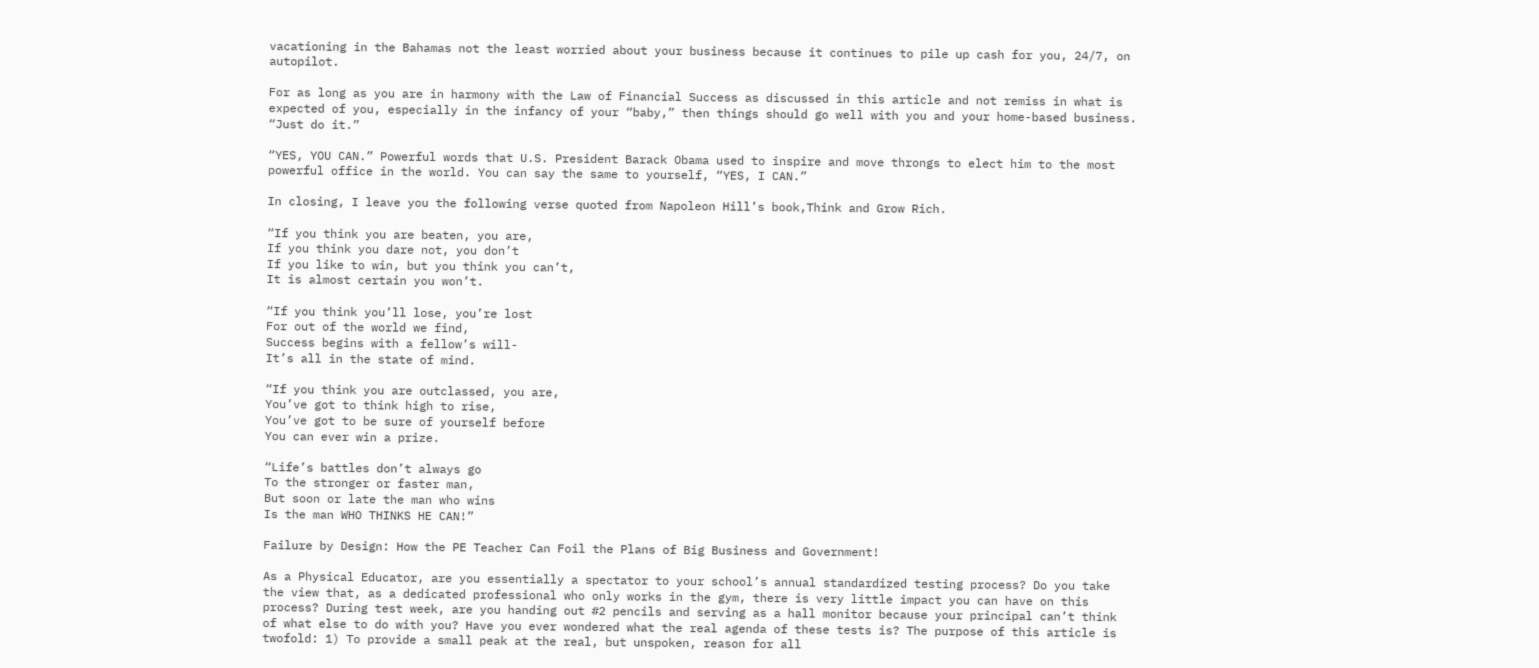vacationing in the Bahamas not the least worried about your business because it continues to pile up cash for you, 24/7, on autopilot.

For as long as you are in harmony with the Law of Financial Success as discussed in this article and not remiss in what is expected of you, especially in the infancy of your “baby,” then things should go well with you and your home-based business. “Just do it.”

“YES, YOU CAN.” Powerful words that U.S. President Barack Obama used to inspire and move throngs to elect him to the most powerful office in the world. You can say the same to yourself, “YES, I CAN.”

In closing, I leave you the following verse quoted from Napoleon Hill’s book,Think and Grow Rich.

“If you think you are beaten, you are,
If you think you dare not, you don’t
If you like to win, but you think you can’t,
It is almost certain you won’t.

“If you think you’ll lose, you’re lost
For out of the world we find,
Success begins with a fellow’s will-
It’s all in the state of mind.

“If you think you are outclassed, you are,
You’ve got to think high to rise,
You’ve got to be sure of yourself before
You can ever win a prize.

“Life’s battles don’t always go
To the stronger or faster man,
But soon or late the man who wins
Is the man WHO THINKS HE CAN!”

Failure by Design: How the PE Teacher Can Foil the Plans of Big Business and Government!

As a Physical Educator, are you essentially a spectator to your school’s annual standardized testing process? Do you take the view that, as a dedicated professional who only works in the gym, there is very little impact you can have on this process? During test week, are you handing out #2 pencils and serving as a hall monitor because your principal can’t think of what else to do with you? Have you ever wondered what the real agenda of these tests is? The purpose of this article is twofold: 1) To provide a small peak at the real, but unspoken, reason for all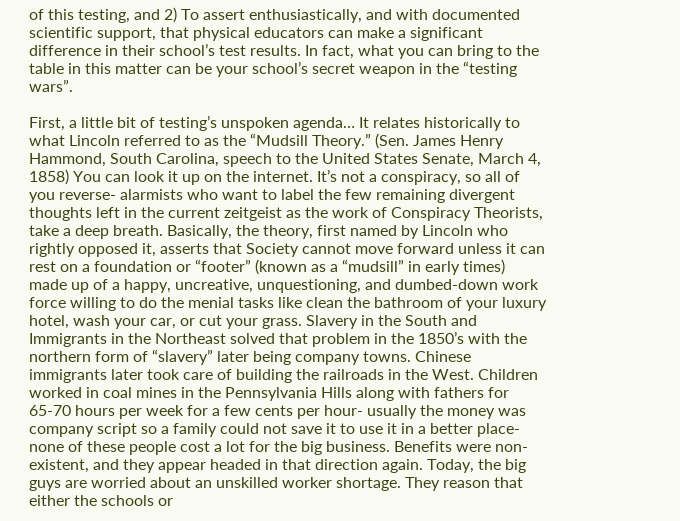of this testing, and 2) To assert enthusiastically, and with documented scientific support, that physical educators can make a significant difference in their school’s test results. In fact, what you can bring to the table in this matter can be your school’s secret weapon in the “testing wars”.

First, a little bit of testing’s unspoken agenda… It relates historically to what Lincoln referred to as the “Mudsill Theory.” (Sen. James Henry Hammond, South Carolina, speech to the United States Senate, March 4, 1858) You can look it up on the internet. It’s not a conspiracy, so all of you reverse- alarmists who want to label the few remaining divergent thoughts left in the current zeitgeist as the work of Conspiracy Theorists, take a deep breath. Basically, the theory, first named by Lincoln who rightly opposed it, asserts that Society cannot move forward unless it can rest on a foundation or “footer” (known as a “mudsill” in early times) made up of a happy, uncreative, unquestioning, and dumbed-down work force willing to do the menial tasks like clean the bathroom of your luxury hotel, wash your car, or cut your grass. Slavery in the South and Immigrants in the Northeast solved that problem in the 1850’s with the northern form of “slavery” later being company towns. Chinese immigrants later took care of building the railroads in the West. Children worked in coal mines in the Pennsylvania Hills along with fathers for 65-70 hours per week for a few cents per hour- usually the money was company script so a family could not save it to use it in a better place-none of these people cost a lot for the big business. Benefits were non-existent, and they appear headed in that direction again. Today, the big guys are worried about an unskilled worker shortage. They reason that either the schools or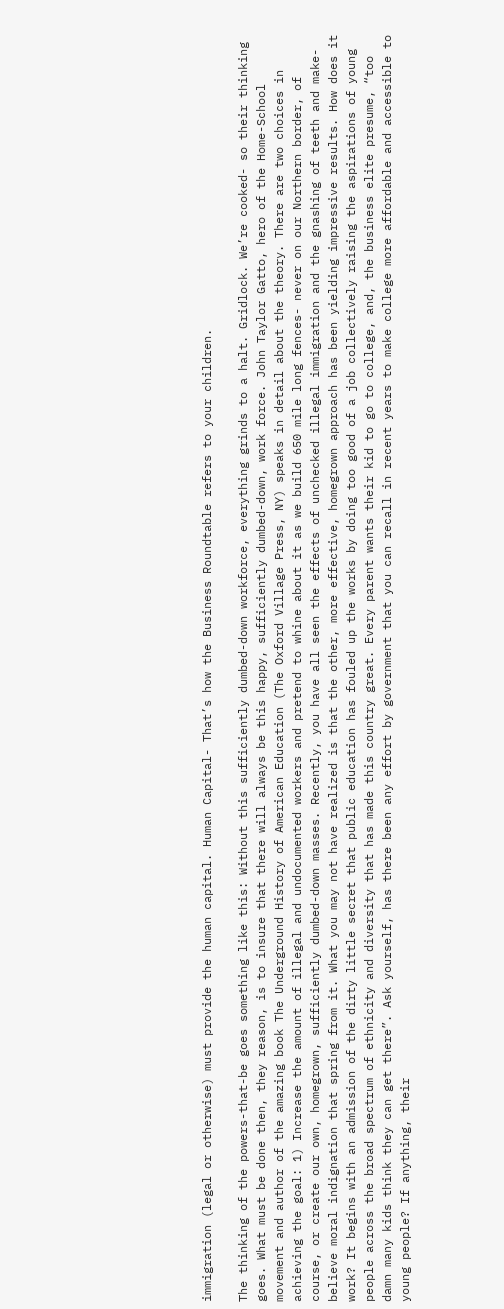immigration (legal or otherwise) must provide the human capital. Human Capital- That’s how the Business Roundtable refers to your children.

The thinking of the powers-that-be goes something like this: Without this sufficiently dumbed-down workforce, everything grinds to a halt. Gridlock. We’re cooked- so their thinking goes. What must be done then, they reason, is to insure that there will always be this happy, sufficiently dumbed-down, work force. John Taylor Gatto, hero of the Home-School movement and author of the amazing book The Underground History of American Education (The Oxford Village Press, NY) speaks in detail about the theory. There are two choices in achieving the goal: 1) Increase the amount of illegal and undocumented workers and pretend to whine about it as we build 650 mile long fences- never on our Northern border, of course, or create our own, homegrown, sufficiently dumbed-down masses. Recently, you have all seen the effects of unchecked illegal immigration and the gnashing of teeth and make-believe moral indignation that spring from it. What you may not have realized is that the other, more effective, homegrown approach has been yielding impressive results. How does it work? It begins with an admission of the dirty little secret that public education has fouled up the works by doing too good of a job collectively raising the aspirations of young people across the broad spectrum of ethnicity and diversity that has made this country great. Every parent wants their kid to go to college, and, the business elite presume, “too damn many kids think they can get there”. Ask yourself, has there been any effort by government that you can recall in recent years to make college more affordable and accessible to young people? If anything, their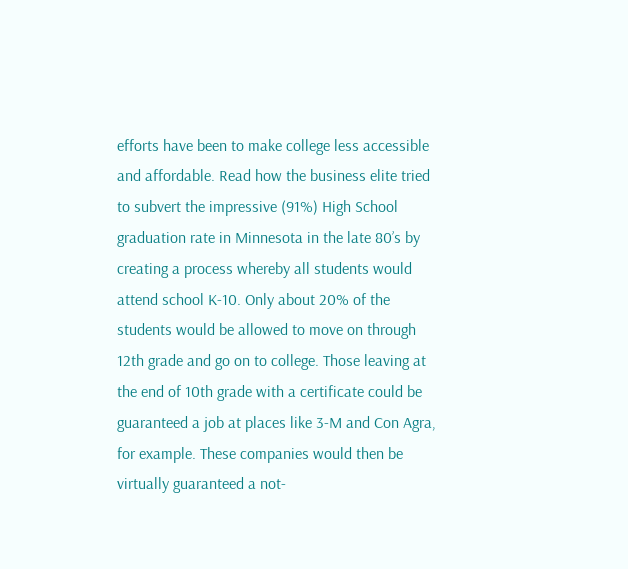efforts have been to make college less accessible and affordable. Read how the business elite tried to subvert the impressive (91%) High School graduation rate in Minnesota in the late 80’s by creating a process whereby all students would attend school K-10. Only about 20% of the students would be allowed to move on through 12th grade and go on to college. Those leaving at the end of 10th grade with a certificate could be guaranteed a job at places like 3-M and Con Agra, for example. These companies would then be virtually guaranteed a not-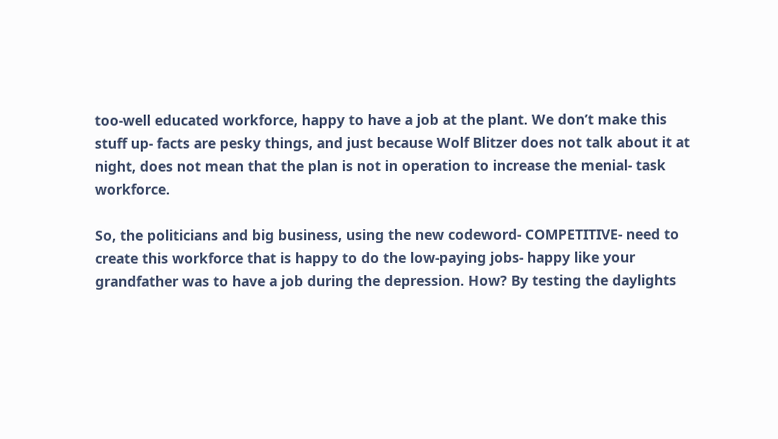too-well educated workforce, happy to have a job at the plant. We don’t make this stuff up- facts are pesky things, and just because Wolf Blitzer does not talk about it at night, does not mean that the plan is not in operation to increase the menial- task workforce.

So, the politicians and big business, using the new codeword- COMPETITIVE- need to create this workforce that is happy to do the low-paying jobs- happy like your grandfather was to have a job during the depression. How? By testing the daylights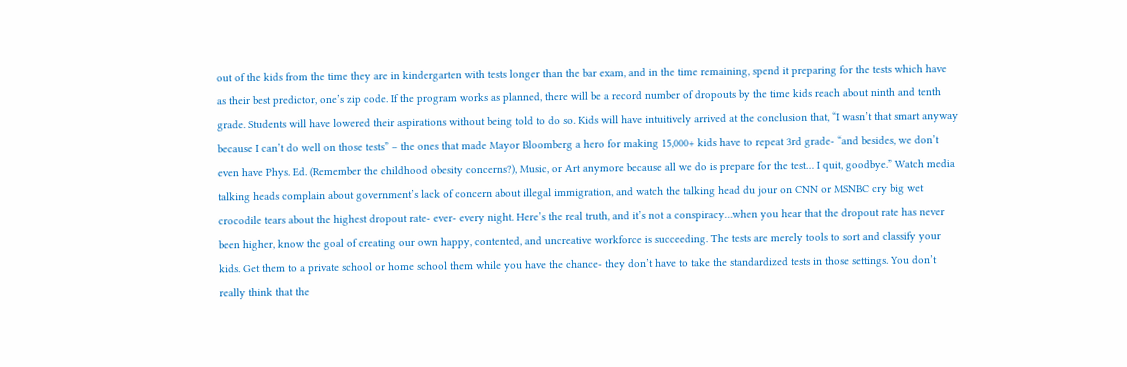out of the kids from the time they are in kindergarten with tests longer than the bar exam, and in the time remaining, spend it preparing for the tests which have as their best predictor, one’s zip code. If the program works as planned, there will be a record number of dropouts by the time kids reach about ninth and tenth grade. Students will have lowered their aspirations without being told to do so. Kids will have intuitively arrived at the conclusion that, “I wasn’t that smart anyway because I can’t do well on those tests” – the ones that made Mayor Bloomberg a hero for making 15,000+ kids have to repeat 3rd grade- “and besides, we don’t even have Phys. Ed. (Remember the childhood obesity concerns?), Music, or Art anymore because all we do is prepare for the test… I quit, goodbye.” Watch media talking heads complain about government’s lack of concern about illegal immigration, and watch the talking head du jour on CNN or MSNBC cry big wet crocodile tears about the highest dropout rate- ever- every night. Here’s the real truth, and it’s not a conspiracy…when you hear that the dropout rate has never been higher, know the goal of creating our own happy, contented, and uncreative workforce is succeeding. The tests are merely tools to sort and classify your kids. Get them to a private school or home school them while you have the chance- they don’t have to take the standardized tests in those settings. You don’t really think that the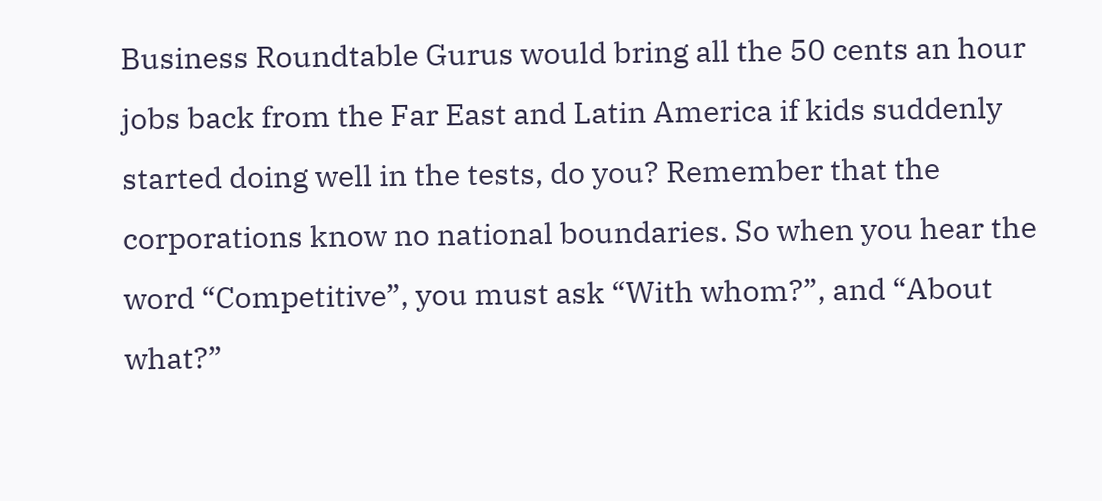Business Roundtable Gurus would bring all the 50 cents an hour jobs back from the Far East and Latin America if kids suddenly started doing well in the tests, do you? Remember that the corporations know no national boundaries. So when you hear the word “Competitive”, you must ask “With whom?”, and “About what?”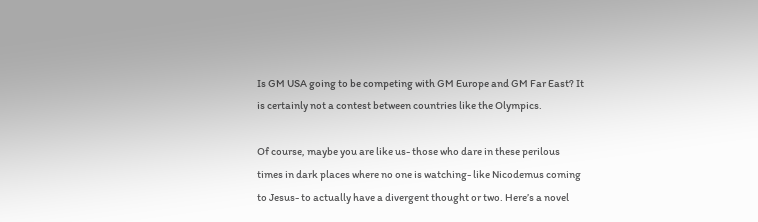Is GM USA going to be competing with GM Europe and GM Far East? It is certainly not a contest between countries like the Olympics.

Of course, maybe you are like us- those who dare in these perilous times in dark places where no one is watching- like Nicodemus coming to Jesus- to actually have a divergent thought or two. Here’s a novel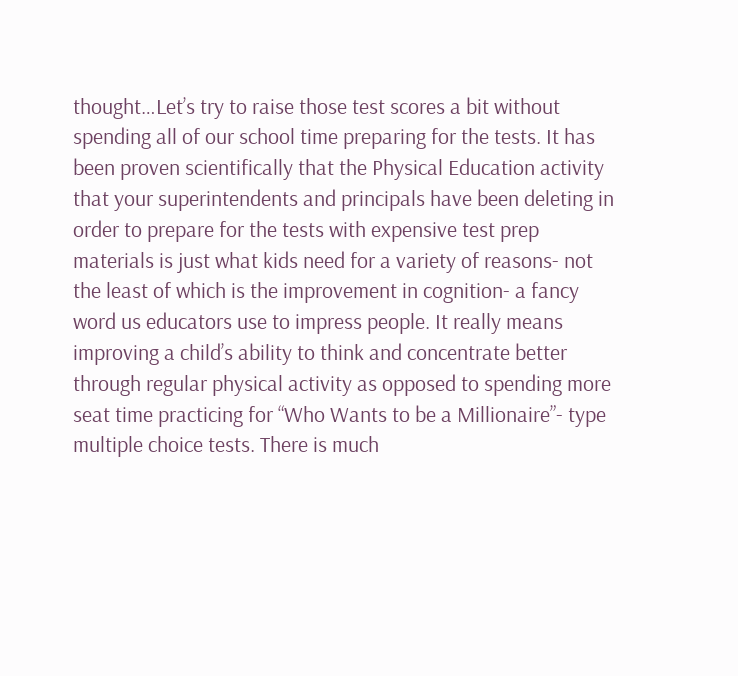thought…Let’s try to raise those test scores a bit without spending all of our school time preparing for the tests. It has been proven scientifically that the Physical Education activity that your superintendents and principals have been deleting in order to prepare for the tests with expensive test prep materials is just what kids need for a variety of reasons- not the least of which is the improvement in cognition- a fancy word us educators use to impress people. It really means improving a child’s ability to think and concentrate better through regular physical activity as opposed to spending more seat time practicing for “Who Wants to be a Millionaire”- type multiple choice tests. There is much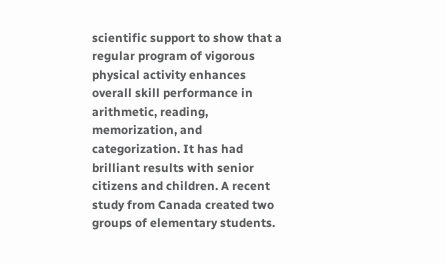scientific support to show that a regular program of vigorous physical activity enhances overall skill performance in arithmetic, reading, memorization, and categorization. It has had brilliant results with senior citizens and children. A recent study from Canada created two groups of elementary students.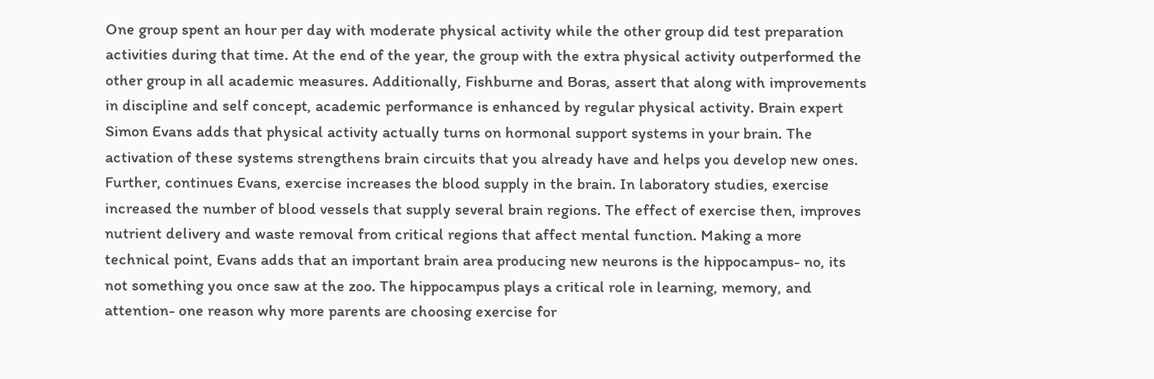One group spent an hour per day with moderate physical activity while the other group did test preparation activities during that time. At the end of the year, the group with the extra physical activity outperformed the other group in all academic measures. Additionally, Fishburne and Boras, assert that along with improvements in discipline and self concept, academic performance is enhanced by regular physical activity. Brain expert Simon Evans adds that physical activity actually turns on hormonal support systems in your brain. The activation of these systems strengthens brain circuits that you already have and helps you develop new ones. Further, continues Evans, exercise increases the blood supply in the brain. In laboratory studies, exercise increased the number of blood vessels that supply several brain regions. The effect of exercise then, improves nutrient delivery and waste removal from critical regions that affect mental function. Making a more technical point, Evans adds that an important brain area producing new neurons is the hippocampus- no, its not something you once saw at the zoo. The hippocampus plays a critical role in learning, memory, and attention- one reason why more parents are choosing exercise for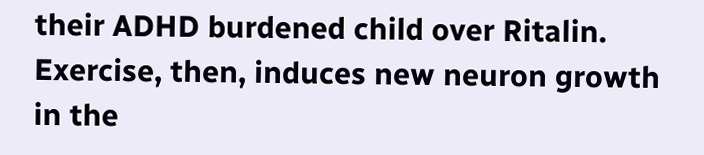their ADHD burdened child over Ritalin. Exercise, then, induces new neuron growth in the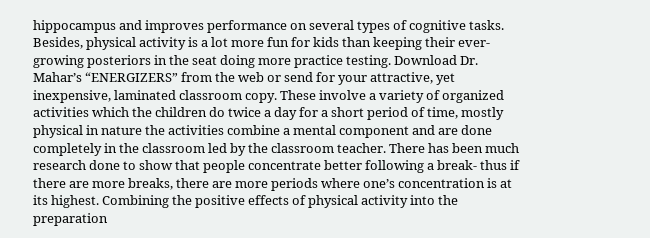hippocampus and improves performance on several types of cognitive tasks. Besides, physical activity is a lot more fun for kids than keeping their ever-growing posteriors in the seat doing more practice testing. Download Dr. Mahar’s “ENERGIZERS” from the web or send for your attractive, yet inexpensive, laminated classroom copy. These involve a variety of organized activities which the children do twice a day for a short period of time, mostly physical in nature the activities combine a mental component and are done completely in the classroom led by the classroom teacher. There has been much research done to show that people concentrate better following a break- thus if there are more breaks, there are more periods where one’s concentration is at its highest. Combining the positive effects of physical activity into the preparation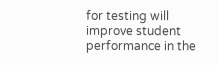for testing will improve student performance in the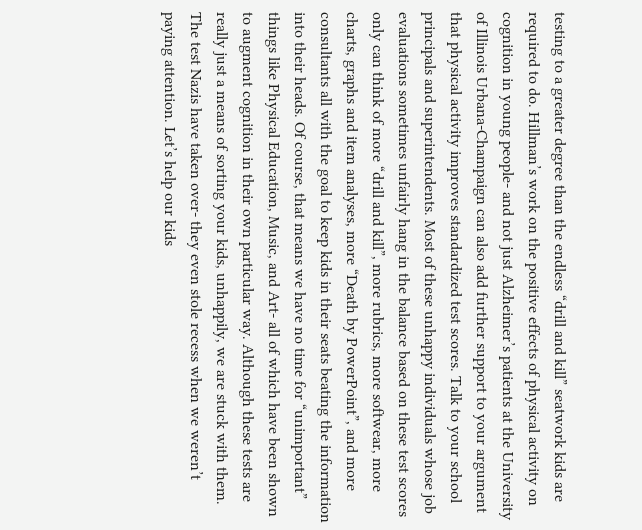testing to a greater degree than the endless “drill and kill” seatwork kids are required to do. Hillman’s work on the positive effects of physical activity on cognition in young people- and not just Alzheimer’s patients at the University of Illinois Urbana-Champaign can also add further support to your argument that physical activity improves standardized test scores. Talk to your school principals and superintendents. Most of these unhappy individuals whose job evaluations sometimes unfairly hang in the balance based on these test scores only can think of more “drill and kill”, more rubrics, more softwear, more charts, graphs and item analyses, more “Death by PowerPoint”, and more consultants all with the goal to keep kids in their seats beating the information into their heads. Of course, that means we have no time for “unimportant” things like Physical Education, Music, and Art- all of which have been shown to augment cognition in their own particular way. Although these tests are really just a means of sorting your kids, unhappily, we are stuck with them. The test Nazis have taken over- they even stole recess when we weren’t paying attention. Let’s help our kids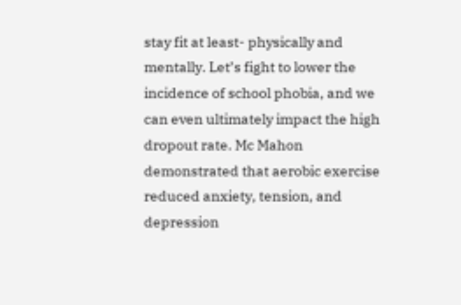stay fit at least- physically and mentally. Let’s fight to lower the incidence of school phobia, and we can even ultimately impact the high dropout rate. Mc Mahon demonstrated that aerobic exercise reduced anxiety, tension, and depression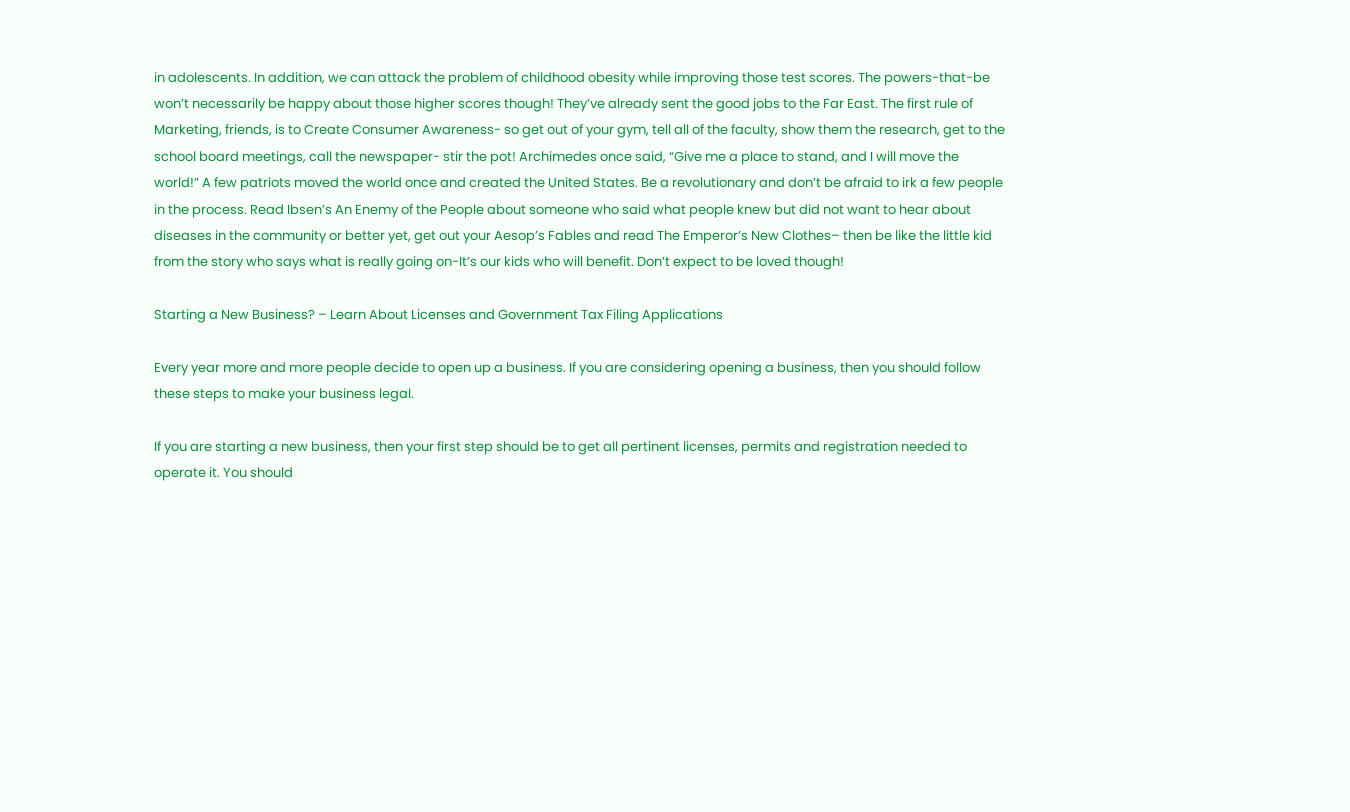in adolescents. In addition, we can attack the problem of childhood obesity while improving those test scores. The powers-that-be won’t necessarily be happy about those higher scores though! They’ve already sent the good jobs to the Far East. The first rule of Marketing, friends, is to Create Consumer Awareness- so get out of your gym, tell all of the faculty, show them the research, get to the school board meetings, call the newspaper- stir the pot! Archimedes once said, “Give me a place to stand, and I will move the world!” A few patriots moved the world once and created the United States. Be a revolutionary and don’t be afraid to irk a few people in the process. Read Ibsen’s An Enemy of the People about someone who said what people knew but did not want to hear about diseases in the community or better yet, get out your Aesop’s Fables and read The Emperor’s New Clothes– then be like the little kid from the story who says what is really going on-It’s our kids who will benefit. Don’t expect to be loved though!

Starting a New Business? – Learn About Licenses and Government Tax Filing Applications

Every year more and more people decide to open up a business. If you are considering opening a business, then you should follow these steps to make your business legal.

If you are starting a new business, then your first step should be to get all pertinent licenses, permits and registration needed to operate it. You should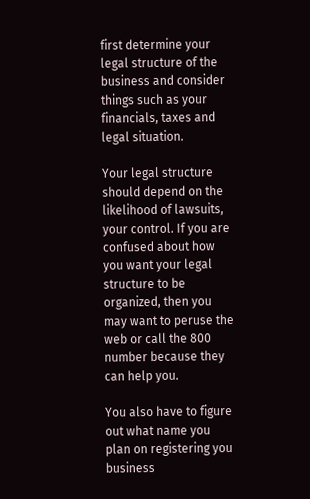first determine your legal structure of the business and consider things such as your financials, taxes and legal situation.

Your legal structure should depend on the likelihood of lawsuits, your control. If you are confused about how you want your legal structure to be organized, then you may want to peruse the web or call the 800 number because they can help you.

You also have to figure out what name you plan on registering you business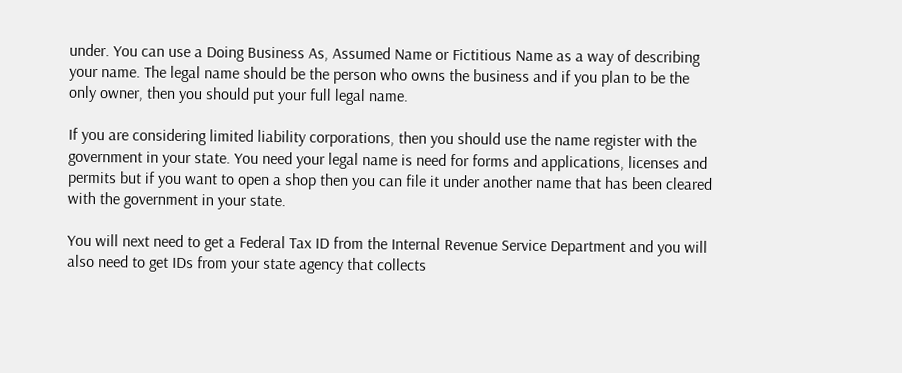under. You can use a Doing Business As, Assumed Name or Fictitious Name as a way of describing your name. The legal name should be the person who owns the business and if you plan to be the only owner, then you should put your full legal name.

If you are considering limited liability corporations, then you should use the name register with the government in your state. You need your legal name is need for forms and applications, licenses and permits but if you want to open a shop then you can file it under another name that has been cleared with the government in your state.

You will next need to get a Federal Tax ID from the Internal Revenue Service Department and you will also need to get IDs from your state agency that collects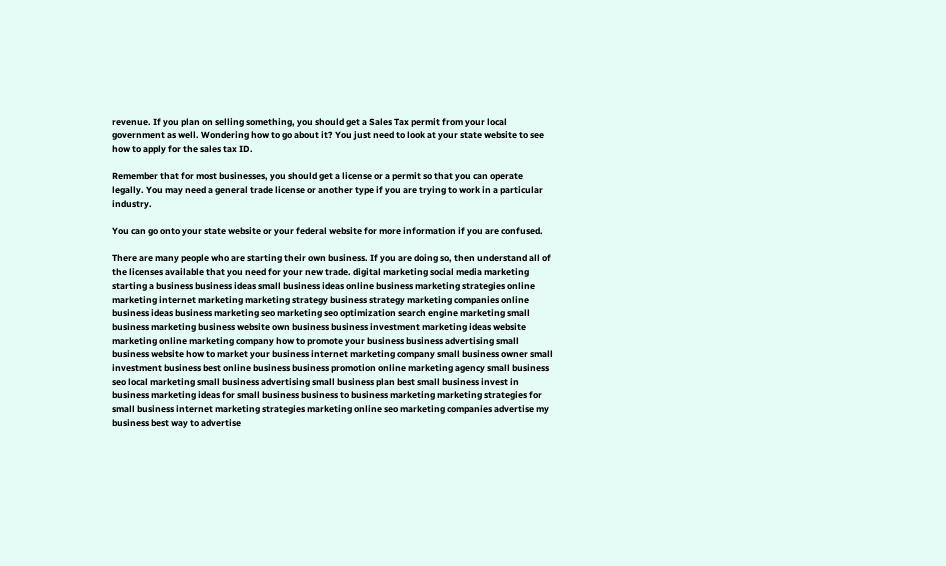revenue. If you plan on selling something, you should get a Sales Tax permit from your local government as well. Wondering how to go about it? You just need to look at your state website to see how to apply for the sales tax ID.

Remember that for most businesses, you should get a license or a permit so that you can operate legally. You may need a general trade license or another type if you are trying to work in a particular industry.

You can go onto your state website or your federal website for more information if you are confused.

There are many people who are starting their own business. If you are doing so, then understand all of the licenses available that you need for your new trade. digital marketing social media marketing starting a business business ideas small business ideas online business marketing strategies online marketing internet marketing marketing strategy business strategy marketing companies online business ideas business marketing seo marketing seo optimization search engine marketing small business marketing business website own business business investment marketing ideas website marketing online marketing company how to promote your business business advertising small business website how to market your business internet marketing company small business owner small investment business best online business business promotion online marketing agency small business seo local marketing small business advertising small business plan best small business invest in business marketing ideas for small business business to business marketing marketing strategies for small business internet marketing strategies marketing online seo marketing companies advertise my business best way to advertise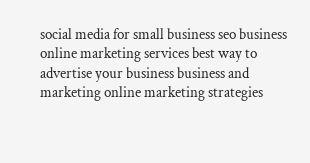social media for small business seo business online marketing services best way to advertise your business business and marketing online marketing strategies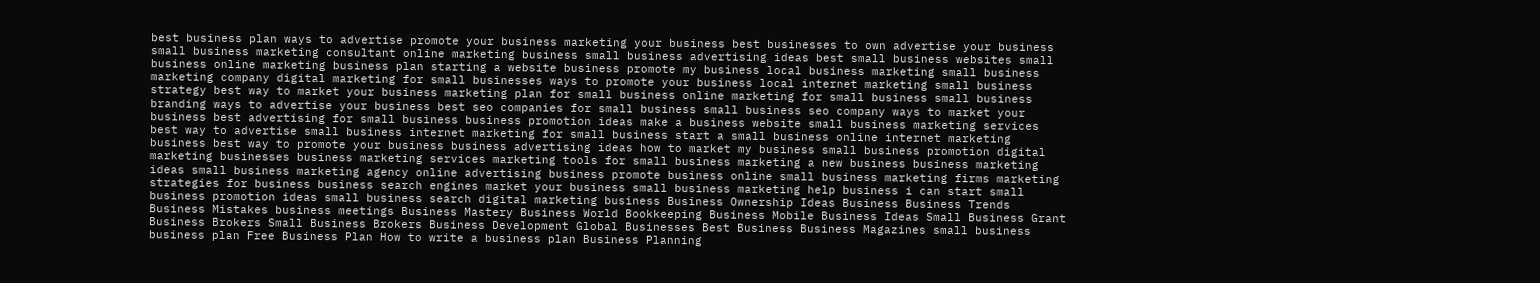best business plan ways to advertise promote your business marketing your business best businesses to own advertise your business small business marketing consultant online marketing business small business advertising ideas best small business websites small business online marketing business plan starting a website business promote my business local business marketing small business marketing company digital marketing for small businesses ways to promote your business local internet marketing small business strategy best way to market your business marketing plan for small business online marketing for small business small business branding ways to advertise your business best seo companies for small business small business seo company ways to market your business best advertising for small business business promotion ideas make a business website small business marketing services best way to advertise small business internet marketing for small business start a small business online internet marketing business best way to promote your business business advertising ideas how to market my business small business promotion digital marketing businesses business marketing services marketing tools for small business marketing a new business business marketing ideas small business marketing agency online advertising business promote business online small business marketing firms marketing strategies for business business search engines market your business small business marketing help business i can start small business promotion ideas small business search digital marketing business Business Ownership Ideas Business Business Trends Business Mistakes business meetings Business Mastery Business World Bookkeeping Business Mobile Business Ideas Small Business Grant Business Brokers Small Business Brokers Business Development Global Businesses Best Business Business Magazines small business business plan Free Business Plan How to write a business plan Business Planning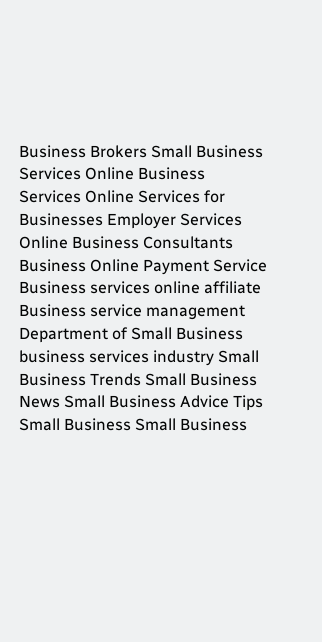Business Brokers Small Business Services Online Business Services Online Services for Businesses Employer Services Online Business Consultants Business Online Payment Service Business services online affiliate Business service management Department of Small Business business services industry Small Business Trends Small Business News Small Business Advice Tips Small Business Small Business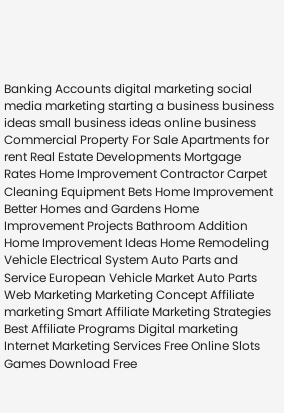Banking Accounts digital marketing social media marketing starting a business business ideas small business ideas online business Commercial Property For Sale Apartments for rent Real Estate Developments Mortgage Rates Home Improvement Contractor Carpet Cleaning Equipment Bets Home Improvement Better Homes and Gardens Home Improvement Projects Bathroom Addition Home Improvement Ideas Home Remodeling Vehicle Electrical System Auto Parts and Service European Vehicle Market Auto Parts Web Marketing Marketing Concept Affiliate marketing Smart Affiliate Marketing Strategies Best Affiliate Programs Digital marketing Internet Marketing Services Free Online Slots Games Download Free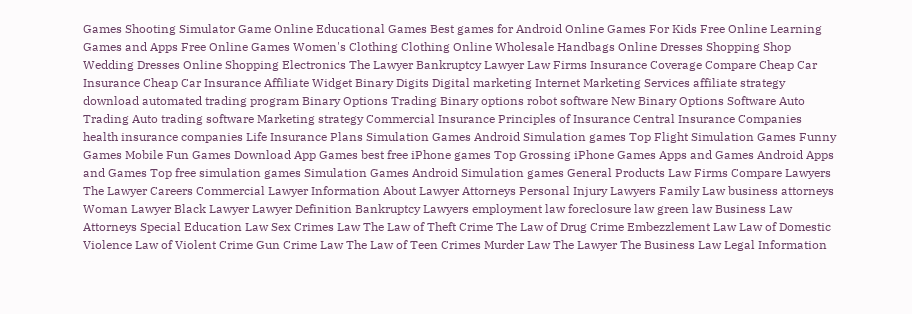Games Shooting Simulator Game Online Educational Games Best games for Android Online Games For Kids Free Online Learning Games and Apps Free Online Games Women's Clothing Clothing Online Wholesale Handbags Online Dresses Shopping Shop Wedding Dresses Online Shopping Electronics The Lawyer Bankruptcy Lawyer Law Firms Insurance Coverage Compare Cheap Car Insurance Cheap Car Insurance Affiliate Widget Binary Digits Digital marketing Internet Marketing Services affiliate strategy download automated trading program Binary Options Trading Binary options robot software New Binary Options Software Auto Trading Auto trading software Marketing strategy Commercial Insurance Principles of Insurance Central Insurance Companies health insurance companies Life Insurance Plans Simulation Games Android Simulation games Top Flight Simulation Games Funny Games Mobile Fun Games Download App Games best free iPhone games Top Grossing iPhone Games Apps and Games Android Apps and Games Top free simulation games Simulation Games Android Simulation games General Products Law Firms Compare Lawyers The Lawyer Careers Commercial Lawyer Information About Lawyer Attorneys Personal Injury Lawyers Family Law business attorneys Woman Lawyer Black Lawyer Lawyer Definition Bankruptcy Lawyers employment law foreclosure law green law Business Law Attorneys Special Education Law Sex Crimes Law The Law of Theft Crime The Law of Drug Crime Embezzlement Law Law of Domestic Violence Law of Violent Crime Gun Crime Law The Law of Teen Crimes Murder Law The Lawyer The Business Law Legal Information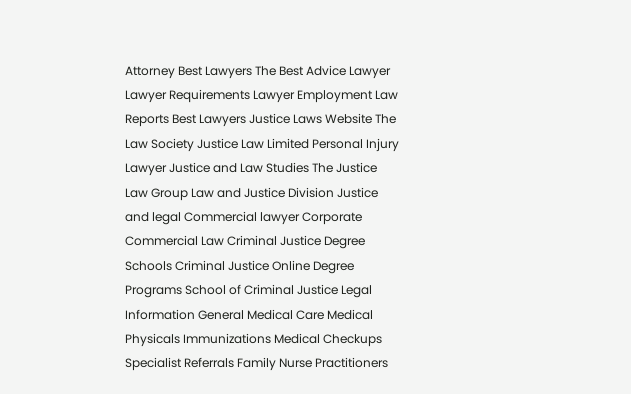Attorney Best Lawyers The Best Advice Lawyer Lawyer Requirements Lawyer Employment Law Reports Best Lawyers Justice Laws Website The Law Society Justice Law Limited Personal Injury Lawyer Justice and Law Studies The Justice Law Group Law and Justice Division Justice and legal Commercial lawyer Corporate Commercial Law Criminal Justice Degree Schools Criminal Justice Online Degree Programs School of Criminal Justice Legal Information General Medical Care Medical Physicals Immunizations Medical Checkups Specialist Referrals Family Nurse Practitioners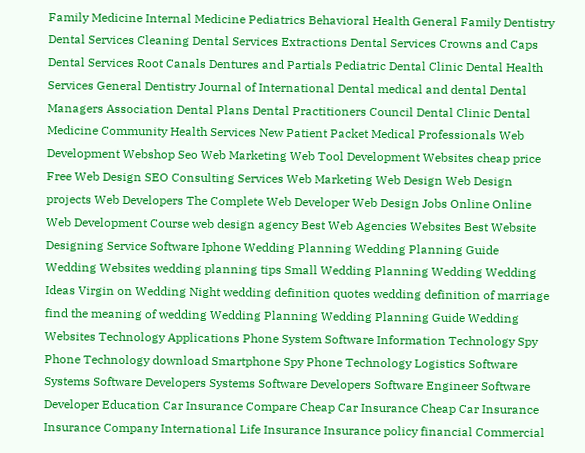Family Medicine Internal Medicine Pediatrics Behavioral Health General Family Dentistry Dental Services Cleaning Dental Services Extractions Dental Services Crowns and Caps Dental Services Root Canals Dentures and Partials Pediatric Dental Clinic Dental Health Services General Dentistry Journal of International Dental medical and dental Dental Managers Association Dental Plans Dental Practitioners Council Dental Clinic Dental Medicine Community Health Services New Patient Packet Medical Professionals Web Development Webshop Seo Web Marketing Web Tool Development Websites cheap price Free Web Design SEO Consulting Services Web Marketing Web Design Web Design projects Web Developers The Complete Web Developer Web Design Jobs Online Online Web Development Course web design agency Best Web Agencies Websites Best Website Designing Service Software Iphone Wedding Planning Wedding Planning Guide Wedding Websites wedding planning tips Small Wedding Planning Wedding Wedding Ideas Virgin on Wedding Night wedding definition quotes wedding definition of marriage find the meaning of wedding Wedding Planning Wedding Planning Guide Wedding Websites Technology Applications Phone System Software Information Technology Spy Phone Technology download Smartphone Spy Phone Technology Logistics Software Systems Software Developers Systems Software Developers Software Engineer Software Developer Education Car Insurance Compare Cheap Car Insurance Cheap Car Insurance Insurance Company International Life Insurance Insurance policy financial Commercial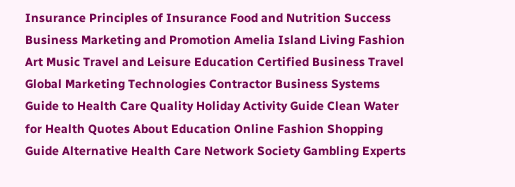Insurance Principles of Insurance Food and Nutrition Success Business Marketing and Promotion Amelia Island Living Fashion Art Music Travel and Leisure Education Certified Business Travel Global Marketing Technologies Contractor Business Systems Guide to Health Care Quality Holiday Activity Guide Clean Water for Health Quotes About Education Online Fashion Shopping Guide Alternative Health Care Network Society Gambling Experts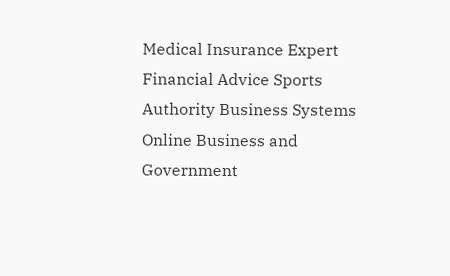Medical Insurance Expert Financial Advice Sports Authority Business Systems Online Business and Government